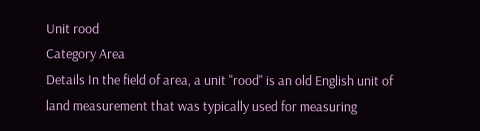Unit rood
Category Area
Details In the field of area, a unit "rood" is an old English unit of land measurement that was typically used for measuring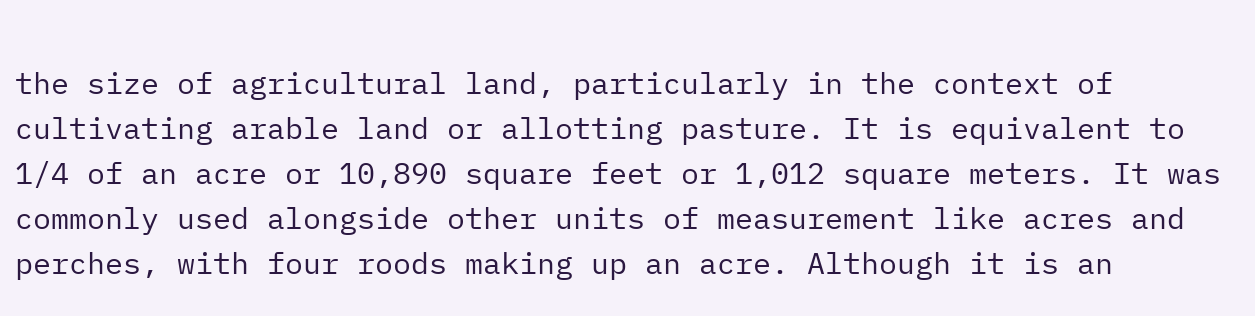the size of agricultural land, particularly in the context of cultivating arable land or allotting pasture. It is equivalent to 1/4 of an acre or 10,890 square feet or 1,012 square meters. It was commonly used alongside other units of measurement like acres and perches, with four roods making up an acre. Although it is an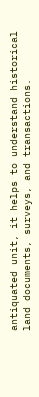antiquated unit, it helps to understand historical land documents, surveys, and transactions.